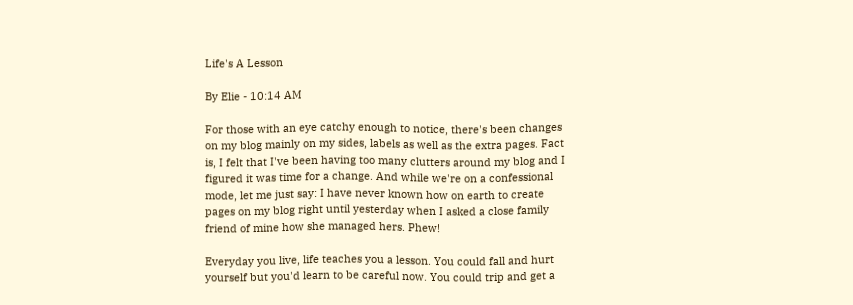Life's A Lesson

By Elie - 10:14 AM

For those with an eye catchy enough to notice, there's been changes on my blog mainly on my sides, labels as well as the extra pages. Fact is, I felt that I've been having too many clutters around my blog and I figured it was time for a change. And while we're on a confessional mode, let me just say: I have never known how on earth to create pages on my blog right until yesterday when I asked a close family friend of mine how she managed hers. Phew!

Everyday you live, life teaches you a lesson. You could fall and hurt yourself but you'd learn to be careful now. You could trip and get a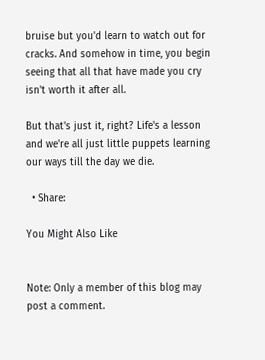bruise but you'd learn to watch out for cracks. And somehow in time, you begin seeing that all that have made you cry isn't worth it after all.

But that's just it, right? Life's a lesson and we're all just little puppets learning our ways till the day we die.

  • Share:

You Might Also Like


Note: Only a member of this blog may post a comment.